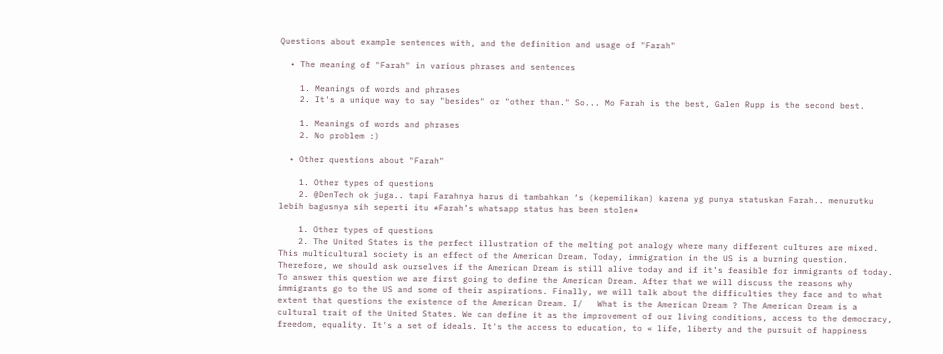Questions about example sentences with, and the definition and usage of "Farah"

  • The meaning of "Farah" in various phrases and sentences

    1. Meanings of words and phrases
    2. It's a unique way to say "besides" or "other than." So... Mo Farah is the best, Galen Rupp is the second best.

    1. Meanings of words and phrases
    2. No problem :)

  • Other questions about "Farah"

    1. Other types of questions
    2. @DenTech ok juga.. tapi Farahnya harus di tambahkan ‘s (kepemilikan) karena yg punya statuskan Farah.. menurutku lebih bagusnya sih seperti itu *Farah’s whatsapp status has been stolen*

    1. Other types of questions
    2. The United States is the perfect illustration of the melting pot analogy where many different cultures are mixed. This multicultural society is an effect of the American Dream. Today, immigration in the US is a burning question. Therefore, we should ask ourselves if the American Dream is still alive today and if it’s feasible for immigrants of today. To answer this question we are first going to define the American Dream. After that we will discuss the reasons why immigrants go to the US and some of their aspirations. Finally, we will talk about the difficulties they face and to what extent that questions the existence of the American Dream. I/   What is the American Dream ? The American Dream is a cultural trait of the United States. We can define it as the improvement of our living conditions, access to the democracy, freedom, equality. It's a set of ideals. It's the access to education, to « life, liberty and the pursuit of happiness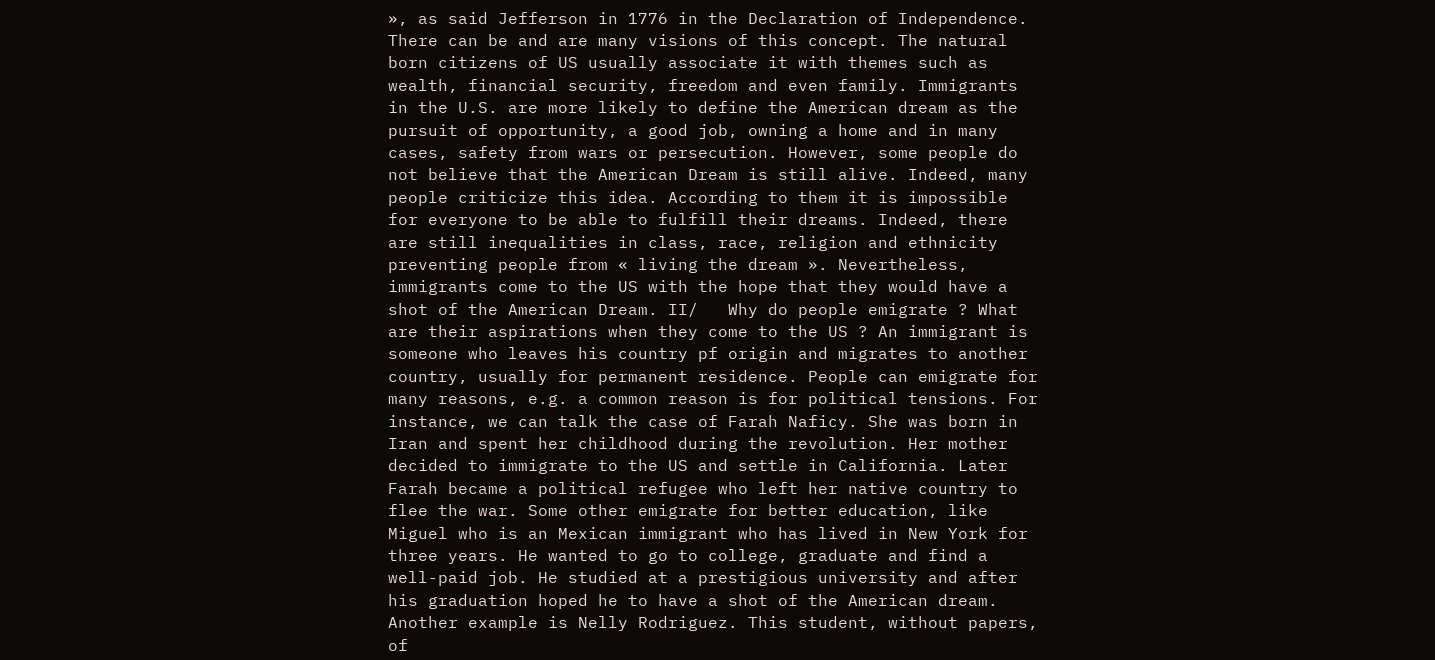», as said Jefferson in 1776 in the Declaration of Independence. There can be and are many visions of this concept. The natural born citizens of US usually associate it with themes such as wealth, financial security, freedom and even family. Immigrants in the U.S. are more likely to define the American dream as the pursuit of opportunity, a good job, owning a home and in many cases, safety from wars or persecution. However, some people do not believe that the American Dream is still alive. Indeed, many people criticize this idea. According to them it is impossible for everyone to be able to fulfill their dreams. Indeed, there are still inequalities in class, race, religion and ethnicity preventing people from « living the dream ». Nevertheless, immigrants come to the US with the hope that they would have a shot of the American Dream. II/   Why do people emigrate ? What are their aspirations when they come to the US ? An immigrant is someone who leaves his country pf origin and migrates to another country, usually for permanent residence. People can emigrate for many reasons, e.g. a common reason is for political tensions. For instance, we can talk the case of Farah Naficy. She was born in Iran and spent her childhood during the revolution. Her mother decided to immigrate to the US and settle in California. Later Farah became a political refugee who left her native country to flee the war. Some other emigrate for better education, like Miguel who is an Mexican immigrant who has lived in New York for three years. He wanted to go to college, graduate and find a well-paid job. He studied at a prestigious university and after his graduation hoped he to have a shot of the American dream. Another example is Nelly Rodriguez. This student, without papers, of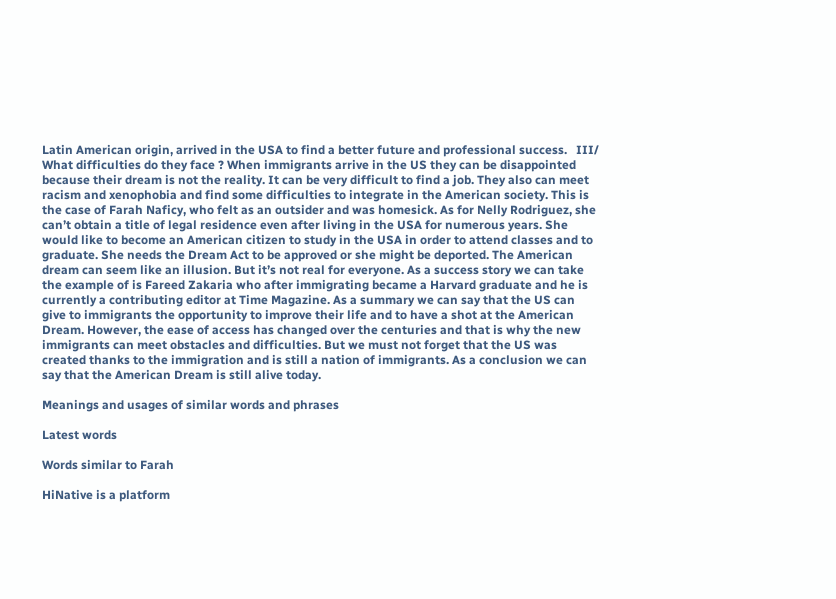Latin American origin, arrived in the USA to find a better future and professional success.   III/  What difficulties do they face ? When immigrants arrive in the US they can be disappointed because their dream is not the reality. It can be very difficult to find a job. They also can meet racism and xenophobia and find some difficulties to integrate in the American society. This is the case of Farah Naficy, who felt as an outsider and was homesick. As for Nelly Rodriguez, she can’t obtain a title of legal residence even after living in the USA for numerous years. She would like to become an American citizen to study in the USA in order to attend classes and to graduate. She needs the Dream Act to be approved or she might be deported. The American dream can seem like an illusion. But it’s not real for everyone. As a success story we can take the example of is Fareed Zakaria who after immigrating became a Harvard graduate and he is currently a contributing editor at Time Magazine. As a summary we can say that the US can give to immigrants the opportunity to improve their life and to have a shot at the American Dream. However, the ease of access has changed over the centuries and that is why the new immigrants can meet obstacles and difficulties. But we must not forget that the US was created thanks to the immigration and is still a nation of immigrants. As a conclusion we can say that the American Dream is still alive today.

Meanings and usages of similar words and phrases

Latest words

Words similar to Farah

HiNative is a platform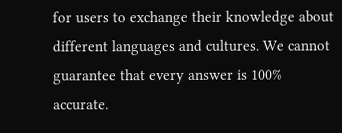for users to exchange their knowledge about different languages and cultures. We cannot guarantee that every answer is 100% accurate.